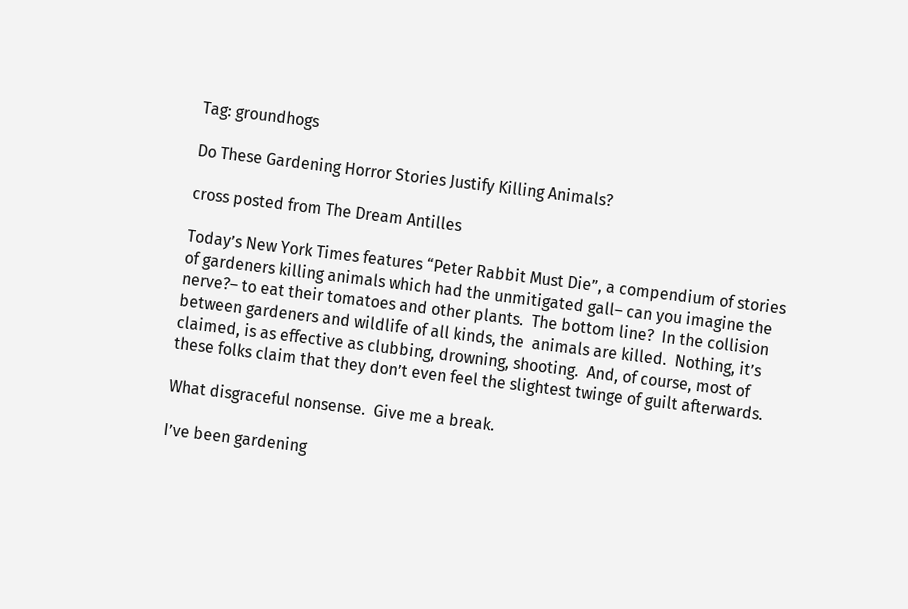Tag: groundhogs

Do These Gardening Horror Stories Justify Killing Animals?

cross posted from The Dream Antilles

Today’s New York Times features “Peter Rabbit Must Die”, a compendium of stories of gardeners killing animals which had the unmitigated gall– can you imagine the nerve?– to eat their tomatoes and other plants.  The bottom line?  In the collision between gardeners and wildlife of all kinds, the  animals are killed.  Nothing, it’s claimed, is as effective as clubbing, drowning, shooting.  And, of course, most of these folks claim that they don’t even feel the slightest twinge of guilt afterwards.

What disgraceful nonsense.  Give me a break.

I’ve been gardening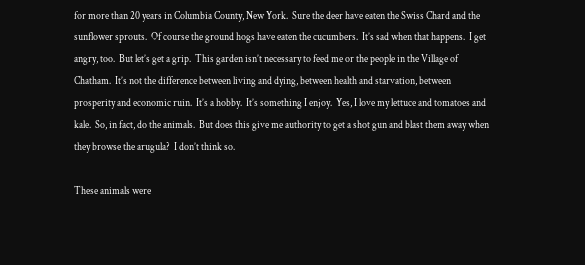for more than 20 years in Columbia County, New York.  Sure the deer have eaten the Swiss Chard and the sunflower sprouts.  Of course the ground hogs have eaten the cucumbers.  It’s sad when that happens.  I get angry, too.  But let’s get a grip.  This garden isn’t necessary to feed me or the people in the Village of Chatham.  It’s not the difference between living and dying, between health and starvation, between prosperity and economic ruin.  It’s a hobby.  It’s something I enjoy.  Yes, I love my lettuce and tomatoes and kale.  So, in fact, do the animals.  But does this give me authority to get a shot gun and blast them away when they browse the arugula?  I don’t think so.

These animals were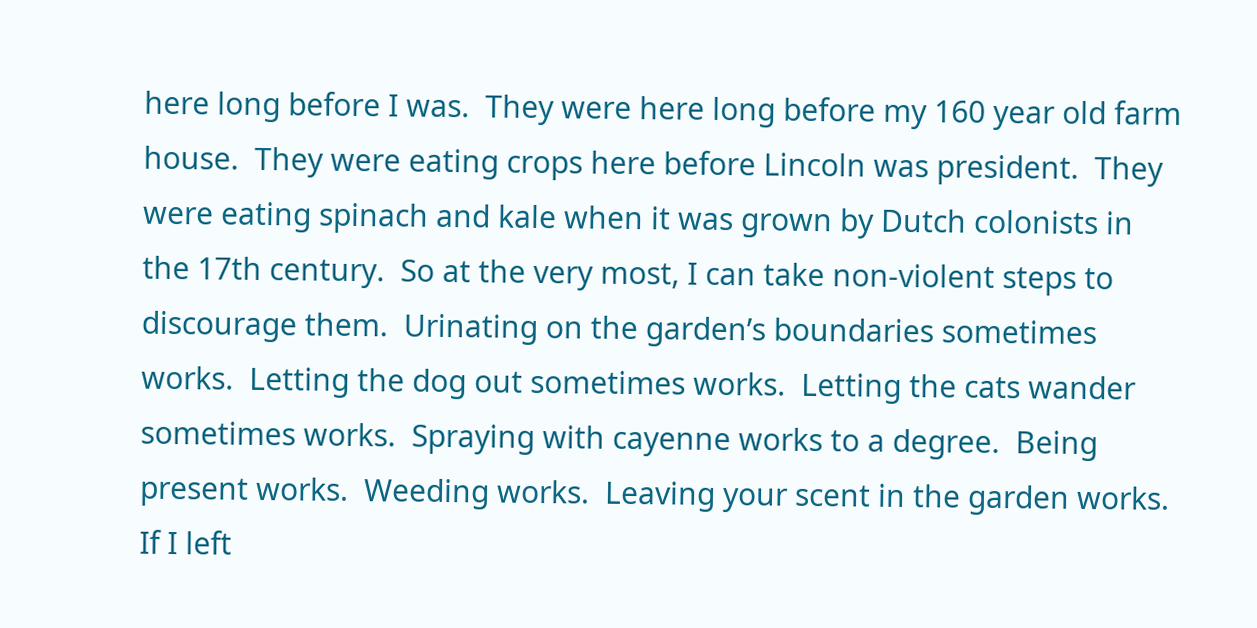here long before I was.  They were here long before my 160 year old farm house.  They were eating crops here before Lincoln was president.  They were eating spinach and kale when it was grown by Dutch colonists in the 17th century.  So at the very most, I can take non-violent steps to discourage them.  Urinating on the garden’s boundaries sometimes works.  Letting the dog out sometimes works.  Letting the cats wander sometimes works.  Spraying with cayenne works to a degree.  Being present works.  Weeding works.  Leaving your scent in the garden works.  If I left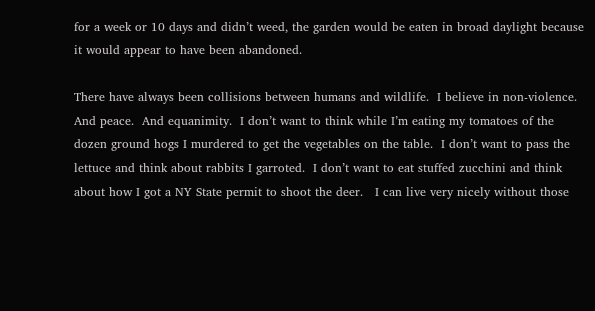for a week or 10 days and didn’t weed, the garden would be eaten in broad daylight because it would appear to have been abandoned.

There have always been collisions between humans and wildlife.  I believe in non-violence. And peace.  And equanimity.  I don’t want to think while I’m eating my tomatoes of the dozen ground hogs I murdered to get the vegetables on the table.  I don’t want to pass the lettuce and think about rabbits I garroted.  I don’t want to eat stuffed zucchini and think about how I got a NY State permit to shoot the deer.   I can live very nicely without those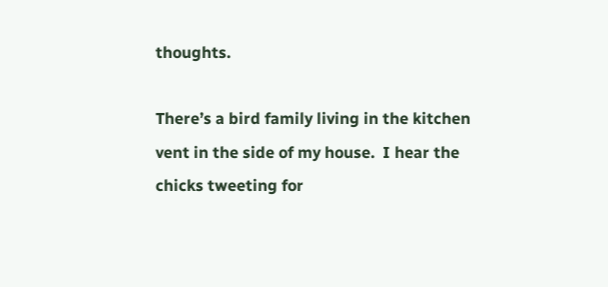thoughts.

There’s a bird family living in the kitchen vent in the side of my house.  I hear the chicks tweeting for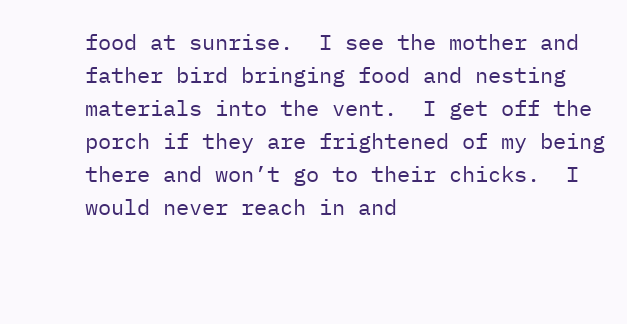food at sunrise.  I see the mother and father bird bringing food and nesting materials into the vent.  I get off the porch if they are frightened of my being there and won’t go to their chicks.  I would never reach in and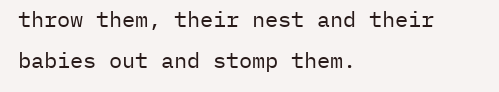throw them, their nest and their babies out and stomp them.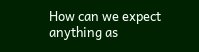How can we expect anything as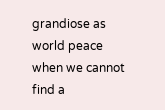grandiose as world peace when we cannot find a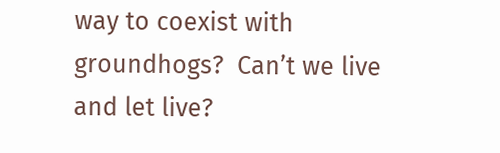way to coexist with groundhogs?  Can’t we live and let live?